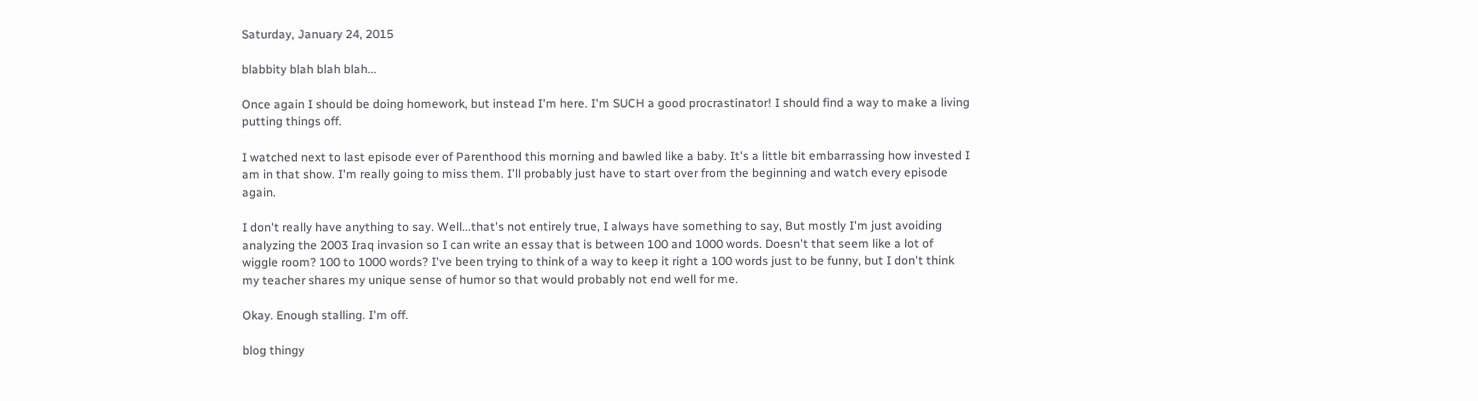Saturday, January 24, 2015

blabbity blah blah blah...

Once again I should be doing homework, but instead I'm here. I'm SUCH a good procrastinator! I should find a way to make a living putting things off.

I watched next to last episode ever of Parenthood this morning and bawled like a baby. It's a little bit embarrassing how invested I am in that show. I'm really going to miss them. I'll probably just have to start over from the beginning and watch every episode again.

I don't really have anything to say. Well...that's not entirely true, I always have something to say, But mostly I'm just avoiding analyzing the 2003 Iraq invasion so I can write an essay that is between 100 and 1000 words. Doesn't that seem like a lot of wiggle room? 100 to 1000 words? I've been trying to think of a way to keep it right a 100 words just to be funny, but I don't think my teacher shares my unique sense of humor so that would probably not end well for me.

Okay. Enough stalling. I'm off.

blog thingy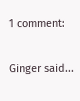1 comment:

Ginger said...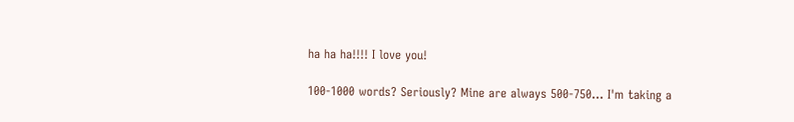ha ha ha!!!! I love you!

100-1000 words? Seriously? Mine are always 500-750... I'm taking a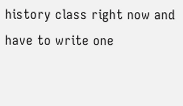history class right now and have to write one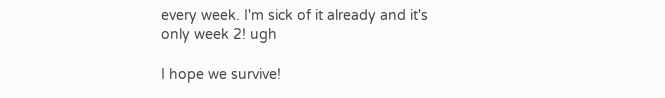every week. I'm sick of it already and it's only week 2! ugh

I hope we survive!